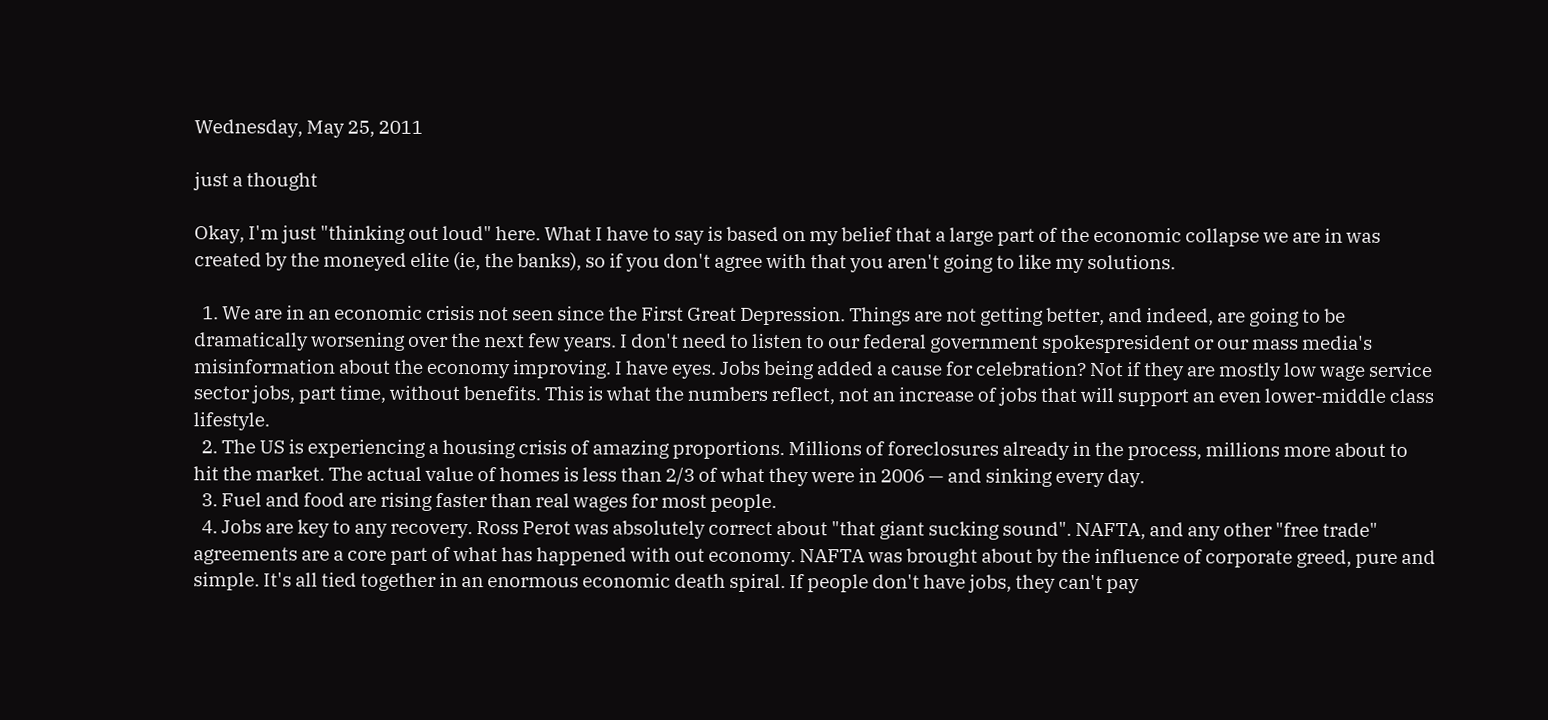Wednesday, May 25, 2011

just a thought

Okay, I'm just "thinking out loud" here. What I have to say is based on my belief that a large part of the economic collapse we are in was created by the moneyed elite (ie, the banks), so if you don't agree with that you aren't going to like my solutions.

  1. We are in an economic crisis not seen since the First Great Depression. Things are not getting better, and indeed, are going to be dramatically worsening over the next few years. I don't need to listen to our federal government spokespresident or our mass media's misinformation about the economy improving. I have eyes. Jobs being added a cause for celebration? Not if they are mostly low wage service sector jobs, part time, without benefits. This is what the numbers reflect, not an increase of jobs that will support an even lower-middle class lifestyle.
  2. The US is experiencing a housing crisis of amazing proportions. Millions of foreclosures already in the process, millions more about to hit the market. The actual value of homes is less than 2/3 of what they were in 2006 — and sinking every day.
  3. Fuel and food are rising faster than real wages for most people.
  4. Jobs are key to any recovery. Ross Perot was absolutely correct about "that giant sucking sound". NAFTA, and any other "free trade" agreements are a core part of what has happened with out economy. NAFTA was brought about by the influence of corporate greed, pure and simple. It's all tied together in an enormous economic death spiral. If people don't have jobs, they can't pay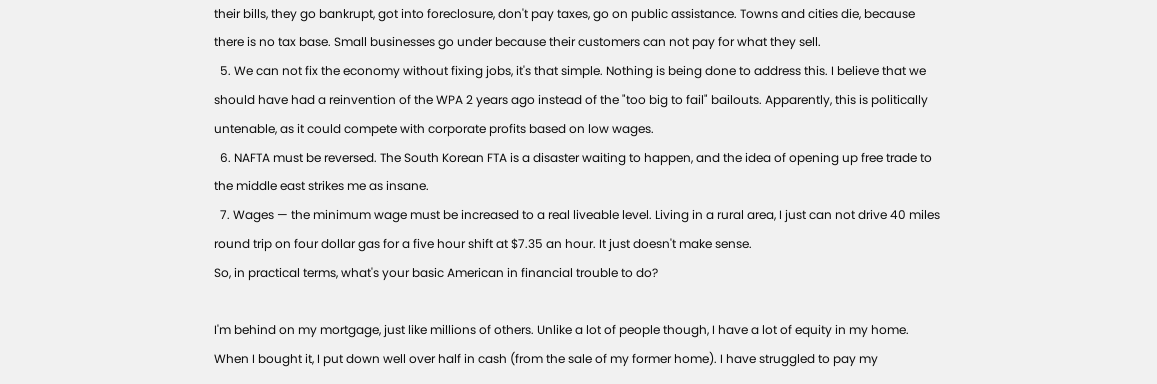their bills, they go bankrupt, got into foreclosure, don't pay taxes, go on public assistance. Towns and cities die, because there is no tax base. Small businesses go under because their customers can not pay for what they sell.
  5. We can not fix the economy without fixing jobs, it's that simple. Nothing is being done to address this. I believe that we should have had a reinvention of the WPA 2 years ago instead of the "too big to fail" bailouts. Apparently, this is politically untenable, as it could compete with corporate profits based on low wages.
  6. NAFTA must be reversed. The South Korean FTA is a disaster waiting to happen, and the idea of opening up free trade to the middle east strikes me as insane.
  7. Wages — the minimum wage must be increased to a real liveable level. Living in a rural area, I just can not drive 40 miles round trip on four dollar gas for a five hour shift at $7.35 an hour. It just doesn't make sense.
So, in practical terms, what's your basic American in financial trouble to do?

I'm behind on my mortgage, just like millions of others. Unlike a lot of people though, I have a lot of equity in my home. When I bought it, I put down well over half in cash (from the sale of my former home). I have struggled to pay my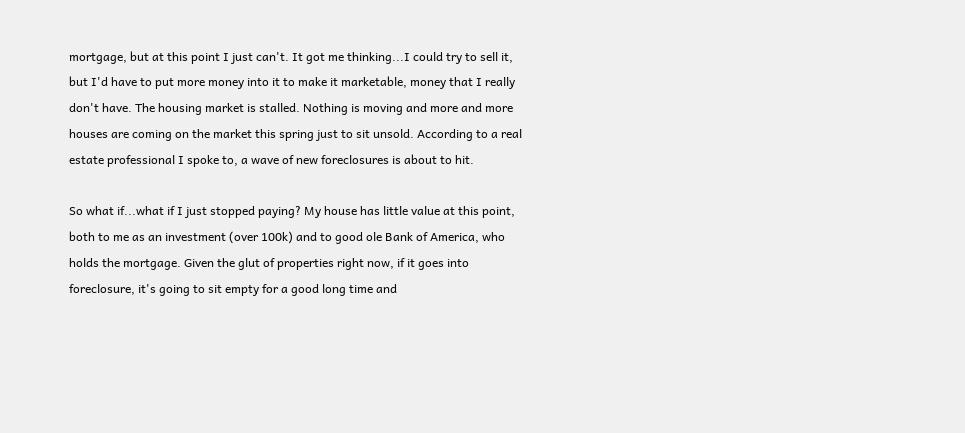mortgage, but at this point I just can't. It got me thinking...I could try to sell it, but I'd have to put more money into it to make it marketable, money that I really don't have. The housing market is stalled. Nothing is moving and more and more houses are coming on the market this spring just to sit unsold. According to a real estate professional I spoke to, a wave of new foreclosures is about to hit.

So what if...what if I just stopped paying? My house has little value at this point, both to me as an investment (over 100k) and to good ole Bank of America, who holds the mortgage. Given the glut of properties right now, if it goes into foreclosure, it's going to sit empty for a good long time and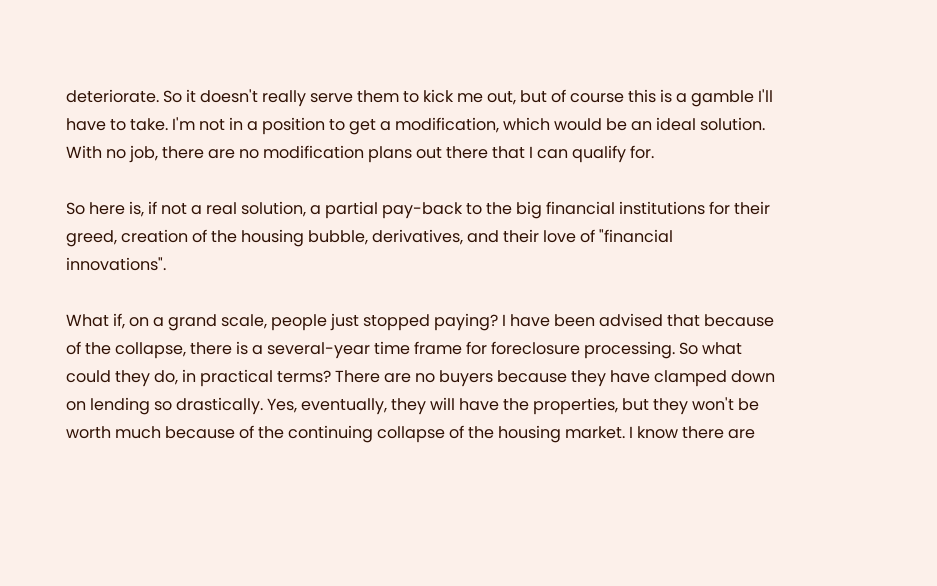deteriorate. So it doesn't really serve them to kick me out, but of course this is a gamble I'll have to take. I'm not in a position to get a modification, which would be an ideal solution. With no job, there are no modification plans out there that I can qualify for.

So here is, if not a real solution, a partial pay-back to the big financial institutions for their greed, creation of the housing bubble, derivatives, and their love of "financial innovations".

What if, on a grand scale, people just stopped paying? I have been advised that because of the collapse, there is a several-year time frame for foreclosure processing. So what could they do, in practical terms? There are no buyers because they have clamped down on lending so drastically. Yes, eventually, they will have the properties, but they won't be worth much because of the continuing collapse of the housing market. I know there are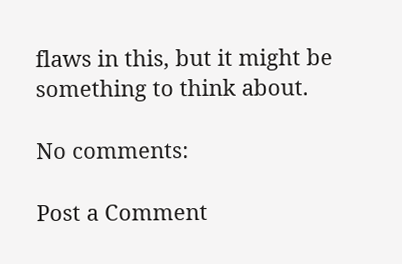flaws in this, but it might be something to think about.

No comments:

Post a Comment